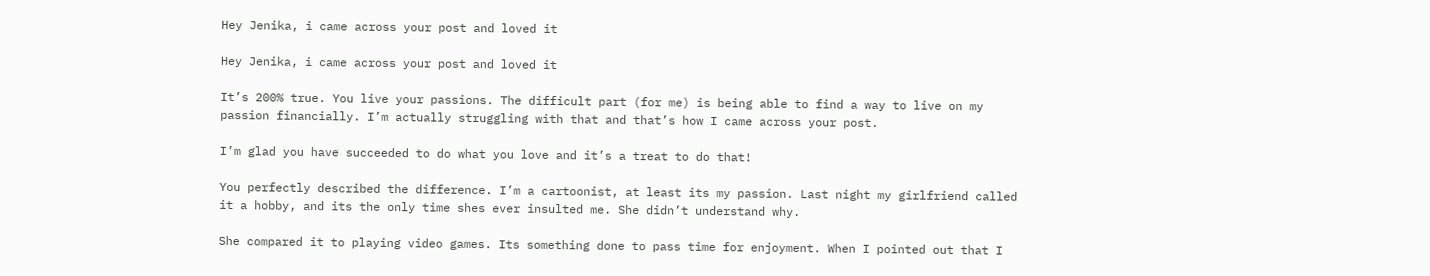Hey Jenika, i came across your post and loved it

Hey Jenika, i came across your post and loved it

It’s 200% true. You live your passions. The difficult part (for me) is being able to find a way to live on my passion financially. I’m actually struggling with that and that’s how I came across your post.

I’m glad you have succeeded to do what you love and it’s a treat to do that!

You perfectly described the difference. I’m a cartoonist, at least its my passion. Last night my girlfriend called it a hobby, and its the only time shes ever insulted me. She didn’t understand why.

She compared it to playing video games. Its something done to pass time for enjoyment. When I pointed out that I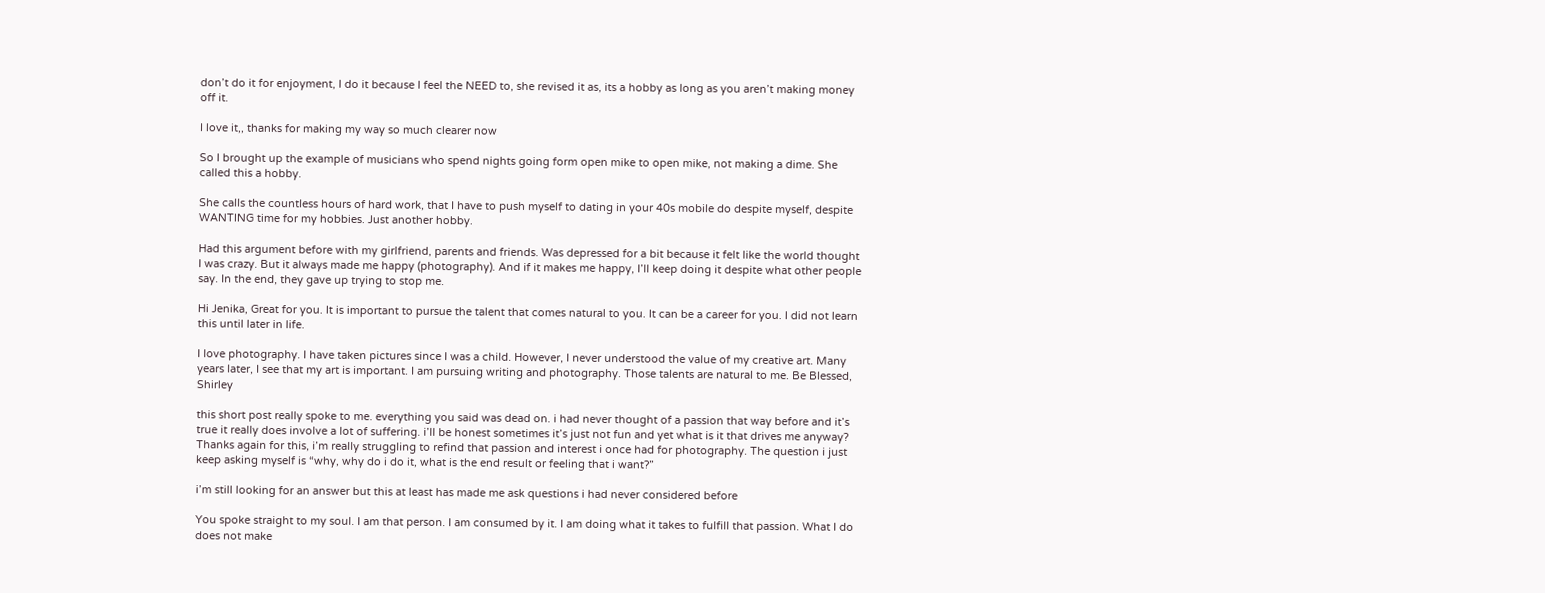don’t do it for enjoyment, I do it because I feel the NEED to, she revised it as, its a hobby as long as you aren’t making money off it.

I love it,, thanks for making my way so much clearer now

So I brought up the example of musicians who spend nights going form open mike to open mike, not making a dime. She called this a hobby.

She calls the countless hours of hard work, that I have to push myself to dating in your 40s mobile do despite myself, despite WANTING time for my hobbies. Just another hobby.

Had this argument before with my girlfriend, parents and friends. Was depressed for a bit because it felt like the world thought I was crazy. But it always made me happy (photography). And if it makes me happy, I’ll keep doing it despite what other people say. In the end, they gave up trying to stop me.

Hi Jenika, Great for you. It is important to pursue the talent that comes natural to you. It can be a career for you. I did not learn this until later in life.

I love photography. I have taken pictures since I was a child. However, I never understood the value of my creative art. Many years later, I see that my art is important. I am pursuing writing and photography. Those talents are natural to me. Be Blessed, Shirley

this short post really spoke to me. everything you said was dead on. i had never thought of a passion that way before and it’s true it really does involve a lot of suffering. i’ll be honest sometimes it’s just not fun and yet what is it that drives me anyway? Thanks again for this, i’m really struggling to refind that passion and interest i once had for photography. The question i just keep asking myself is “why, why do i do it, what is the end result or feeling that i want?”

i’m still looking for an answer but this at least has made me ask questions i had never considered before

You spoke straight to my soul. I am that person. I am consumed by it. I am doing what it takes to fulfill that passion. What I do does not make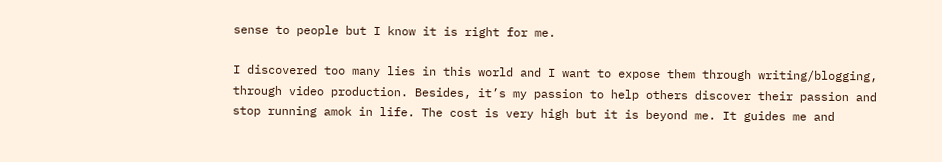sense to people but I know it is right for me.

I discovered too many lies in this world and I want to expose them through writing/blogging, through video production. Besides, it’s my passion to help others discover their passion and stop running amok in life. The cost is very high but it is beyond me. It guides me and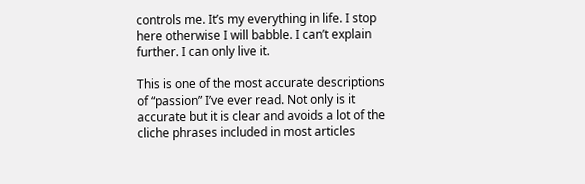controls me. It’s my everything in life. I stop here otherwise I will babble. I can’t explain further. I can only live it.

This is one of the most accurate descriptions of “passion” I’ve ever read. Not only is it accurate but it is clear and avoids a lot of the cliche phrases included in most articles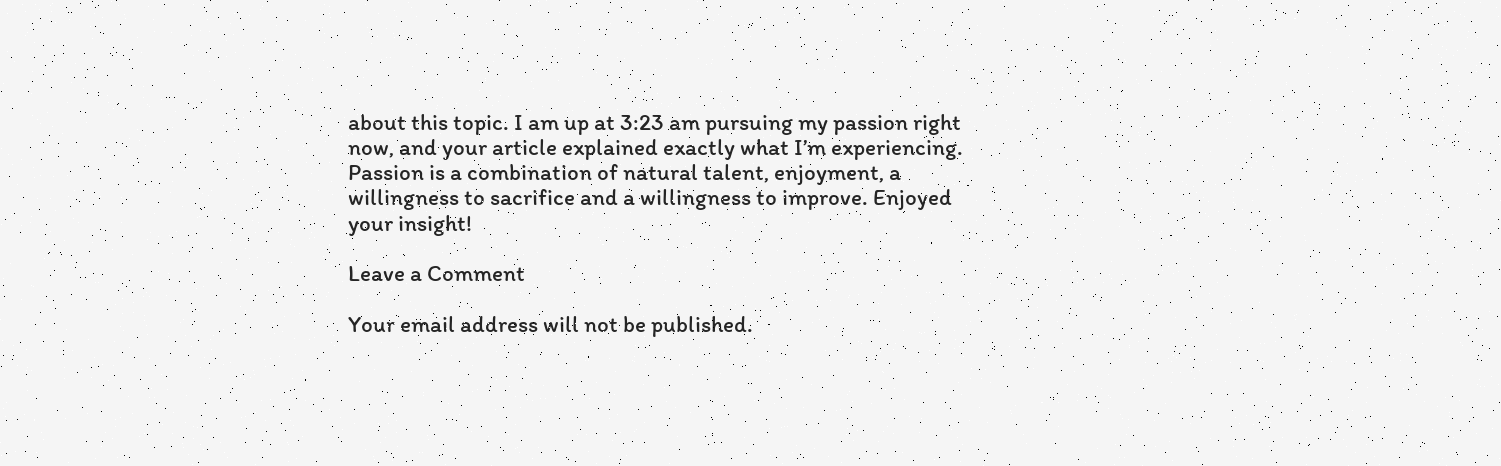about this topic. I am up at 3:23 am pursuing my passion right now, and your article explained exactly what I’m experiencing. Passion is a combination of natural talent, enjoyment, a willingness to sacrifice and a willingness to improve. Enjoyed your insight!

Leave a Comment

Your email address will not be published.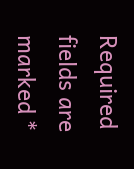Required fields are marked *